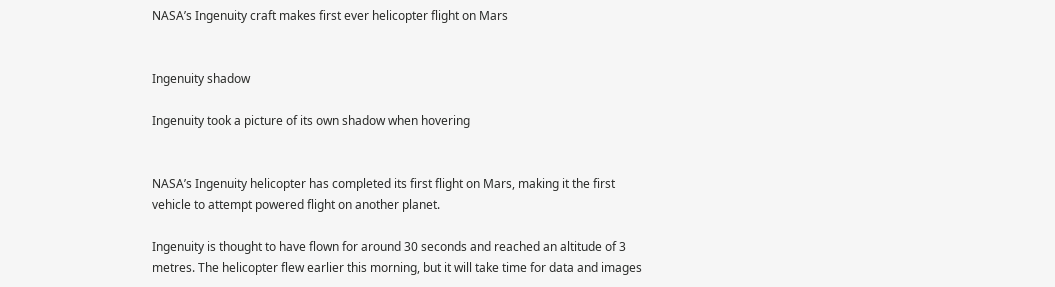NASA’s Ingenuity craft makes first ever helicopter flight on Mars


Ingenuity shadow

Ingenuity took a picture of its own shadow when hovering


NASA’s Ingenuity helicopter has completed its first flight on Mars, making it the first vehicle to attempt powered flight on another planet.

Ingenuity is thought to have flown for around 30 seconds and reached an altitude of 3 metres. The helicopter flew earlier this morning, but it will take time for data and images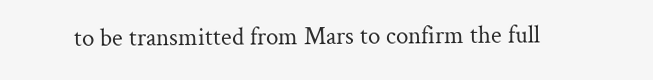to be transmitted from Mars to confirm the full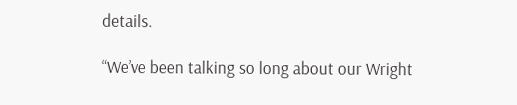details.

“We’ve been talking so long about our Wright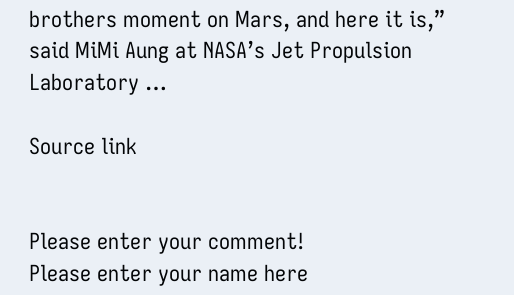brothers moment on Mars, and here it is,” said MiMi Aung at NASA’s Jet Propulsion Laboratory …

Source link


Please enter your comment!
Please enter your name here